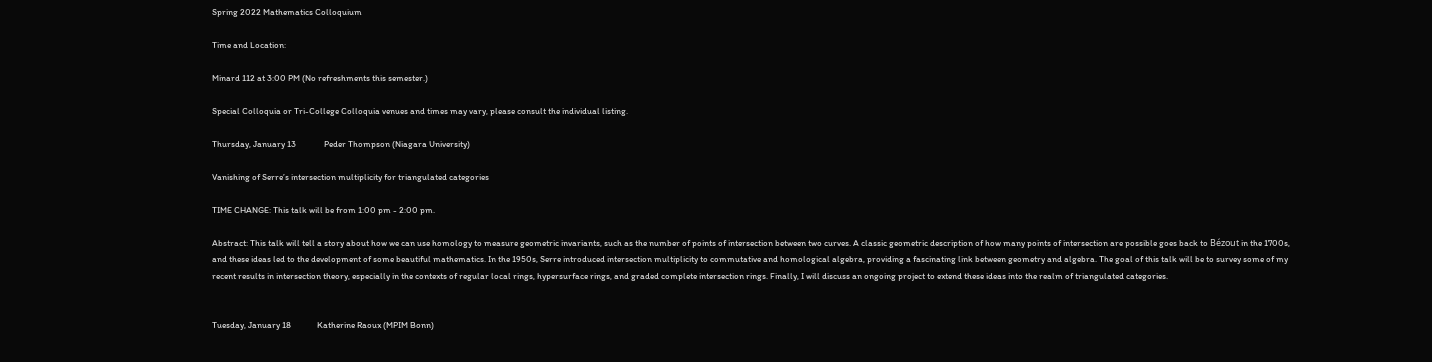Spring 2022 Mathematics Colloquium

Time and Location:

Minard 112 at 3:00 PM (No refreshments this semester.)

Special Colloquia or Tri-College Colloquia venues and times may vary, please consult the individual listing.

Thursday, January 13              Peder Thompson (Niagara University)

Vanishing of Serre’s intersection multiplicity for triangulated categories

TIME CHANGE: This talk will be from 1:00 pm - 2:00 pm.

Abstract: This talk will tell a story about how we can use homology to measure geometric invariants, such as the number of points of intersection between two curves. A classic geometric description of how many points of intersection are possible goes back to Bézout in the 1700s, and these ideas led to the development of some beautiful mathematics. In the 1950s, Serre introduced intersection multiplicity to commutative and homological algebra, providing a fascinating link between geometry and algebra. The goal of this talk will be to survey some of my recent results in intersection theory, especially in the contexts of regular local rings, hypersurface rings, and graded complete intersection rings. Finally, I will discuss an ongoing project to extend these ideas into the realm of triangulated categories.


Tuesday, January 18             Katherine Raoux (MPIM Bonn)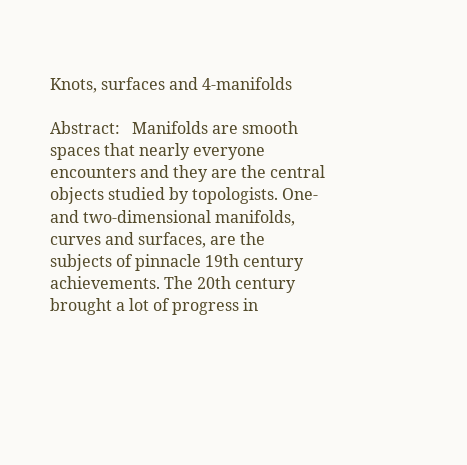Knots, surfaces and 4-manifolds

Abstract:   Manifolds are smooth spaces that nearly everyone encounters and they are the central objects studied by topologists. One- and two-dimensional manifolds, curves and surfaces, are the subjects of pinnacle 19th century achievements. The 20th century brought a lot of progress in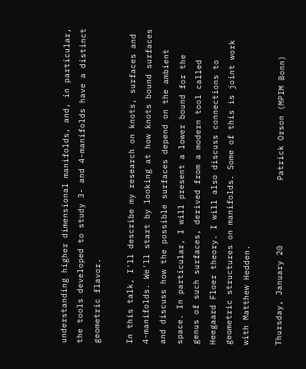understanding higher dimensional manifolds, and, in particular, the tools developed to study 3- and 4-manifolds have a distinct geometric flavor.

In this talk, I'll describe my research on knots, surfaces and 4-manifolds. We'll start by looking at how knots bound surfaces and discuss how the possible surfaces depend on the ambient space. In particular, I will present a lower bound for the genus of such surfaces, derived from a modern tool called Heegaard Floer theory. I will also discuss connections to geometric structures on manifolds. Some of this is joint work with Matthew Hedden.

Thursday, January 20             Patrick Orson (MPIM Bonn)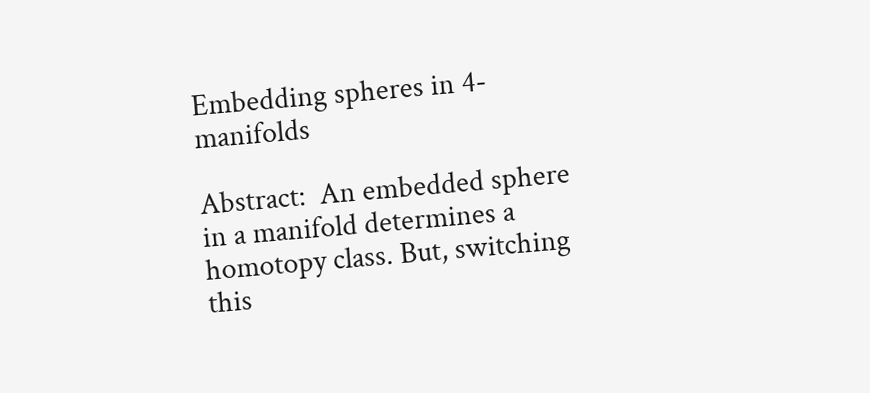Embedding spheres in 4-manifolds

Abstract:  An embedded sphere in a manifold determines a homotopy class. But, switching this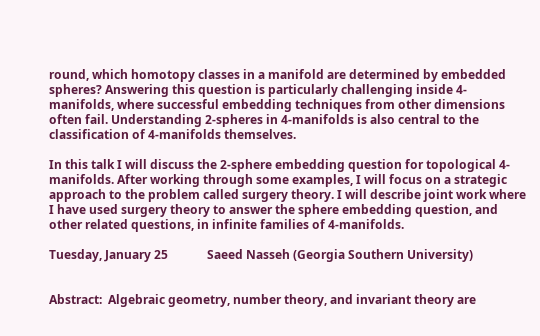round, which homotopy classes in a manifold are determined by embedded spheres? Answering this question is particularly challenging inside 4-manifolds, where successful embedding techniques from other dimensions often fail. Understanding 2-spheres in 4-manifolds is also central to the classification of 4-manifolds themselves.

In this talk I will discuss the 2-sphere embedding question for topological 4-manifolds. After working through some examples, I will focus on a strategic approach to the problem called surgery theory. I will describe joint work where I have used surgery theory to answer the sphere embedding question, and other related questions, in infinite families of 4-manifolds.

Tuesday, January 25             Saeed Nasseh (Georgia Southern University)


Abstract:  Algebraic geometry, number theory, and invariant theory are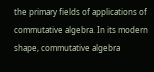the primary fields of applications of commutative algebra. In its modern shape, commutative algebra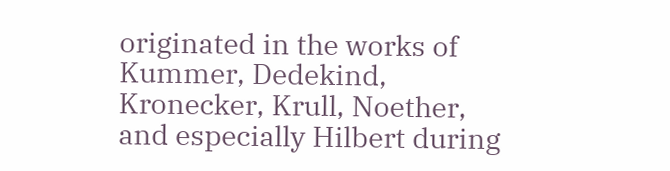originated in the works of Kummer, Dedekind, Kronecker, Krull, Noether, and especially Hilbert during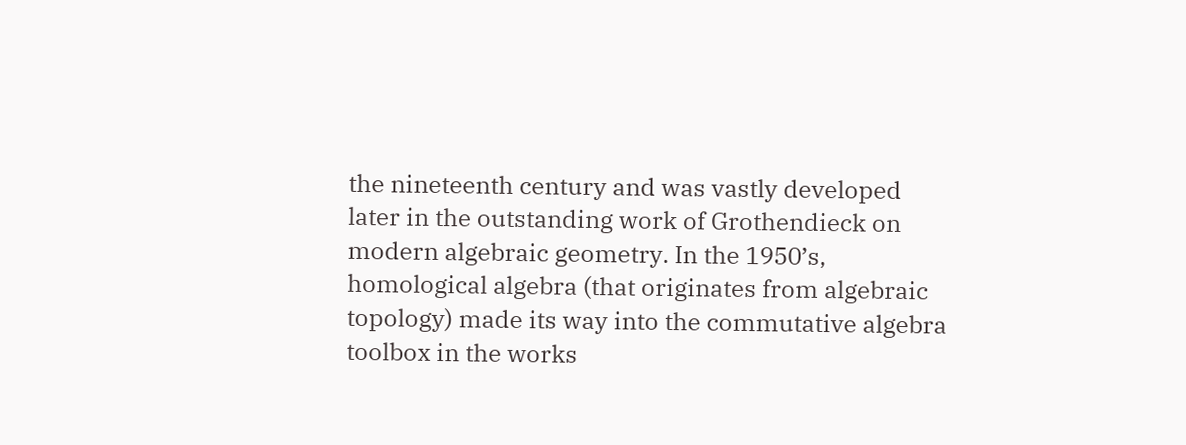the nineteenth century and was vastly developed later in the outstanding work of Grothendieck on modern algebraic geometry. In the 1950’s, homological algebra (that originates from algebraic topology) made its way into the commutative algebra toolbox in the works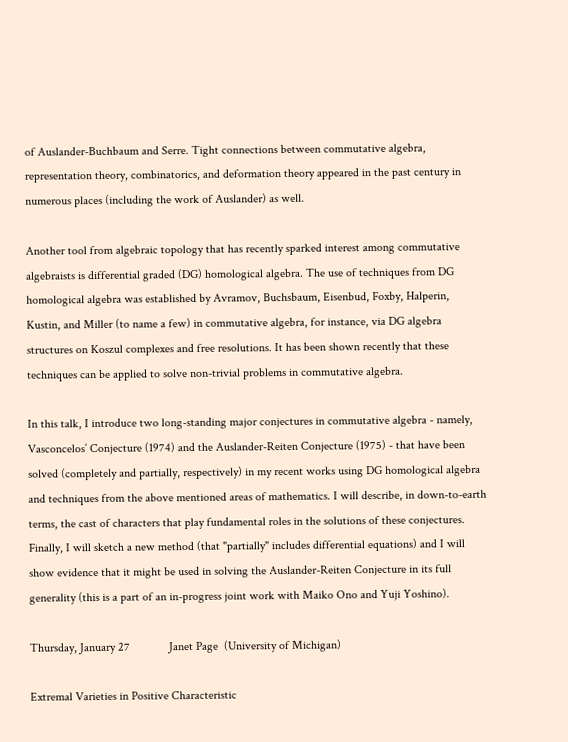of Auslander-Buchbaum and Serre. Tight connections between commutative algebra, representation theory, combinatorics, and deformation theory appeared in the past century in numerous places (including the work of Auslander) as well.

Another tool from algebraic topology that has recently sparked interest among commutative algebraists is differential graded (DG) homological algebra. The use of techniques from DG homological algebra was established by Avramov, Buchsbaum, Eisenbud, Foxby, Halperin, Kustin, and Miller (to name a few) in commutative algebra, for instance, via DG algebra structures on Koszul complexes and free resolutions. It has been shown recently that these techniques can be applied to solve non-trivial problems in commutative algebra.

In this talk, I introduce two long-standing major conjectures in commutative algebra - namely, Vasconcelos’ Conjecture (1974) and the Auslander-Reiten Conjecture (1975) - that have been solved (completely and partially, respectively) in my recent works using DG homological algebra and techniques from the above mentioned areas of mathematics. I will describe, in down-to-earth terms, the cast of characters that play fundamental roles in the solutions of these conjectures. Finally, I will sketch a new method (that "partially" includes differential equations) and I will show evidence that it might be used in solving the Auslander-Reiten Conjecture in its full generality (this is a part of an in-progress joint work with Maiko Ono and Yuji Yoshino).

Thursday, January 27             Janet Page  (University of Michigan)

Extremal Varieties in Positive Characteristic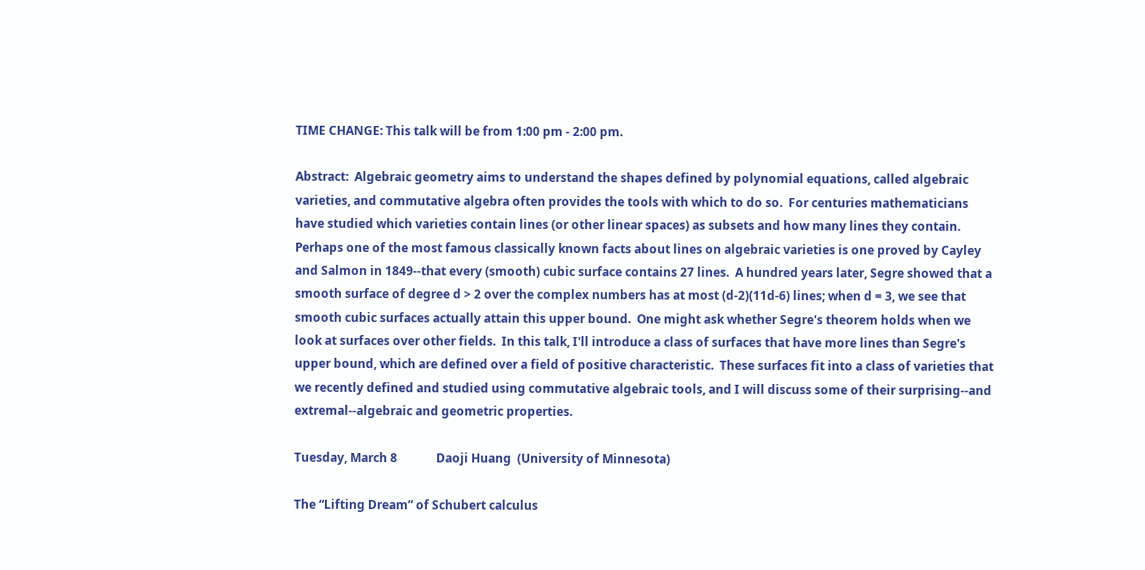TIME CHANGE: This talk will be from 1:00 pm - 2:00 pm.

Abstract:  Algebraic geometry aims to understand the shapes defined by polynomial equations, called algebraic varieties, and commutative algebra often provides the tools with which to do so.  For centuries mathematicians have studied which varieties contain lines (or other linear spaces) as subsets and how many lines they contain.  Perhaps one of the most famous classically known facts about lines on algebraic varieties is one proved by Cayley and Salmon in 1849--that every (smooth) cubic surface contains 27 lines.  A hundred years later, Segre showed that a smooth surface of degree d > 2 over the complex numbers has at most (d-2)(11d-6) lines; when d = 3, we see that smooth cubic surfaces actually attain this upper bound.  One might ask whether Segre's theorem holds when we look at surfaces over other fields.  In this talk, I'll introduce a class of surfaces that have more lines than Segre's upper bound, which are defined over a field of positive characteristic.  These surfaces fit into a class of varieties that we recently defined and studied using commutative algebraic tools, and I will discuss some of their surprising--and extremal--algebraic and geometric properties.

Tuesday, March 8             Daoji Huang  (University of Minnesota)

The “Lifting Dream” of Schubert calculus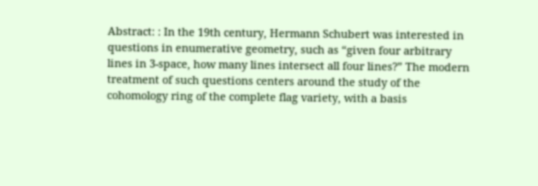Abstract: : In the 19th century, Hermann Schubert was interested in questions in enumerative geometry, such as “given four arbitrary lines in 3-space, how many lines intersect all four lines?” The modern treatment of such questions centers around the study of the cohomology ring of the complete flag variety, with a basis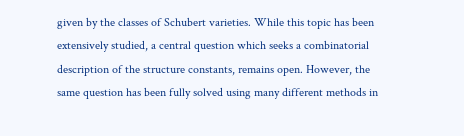given by the classes of Schubert varieties. While this topic has been extensively studied, a central question which seeks a combinatorial description of the structure constants, remains open. However, the same question has been fully solved using many different methods in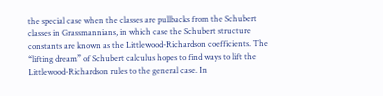the special case when the classes are pullbacks from the Schubert classes in Grassmannians, in which case the Schubert structure constants are known as the Littlewood-Richardson coefficients. The “lifting dream” of Schubert calculus hopes to find ways to lift the Littlewood-Richardson rules to the general case. In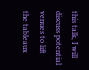this talk, I will discuss potential venues to lift the tableaux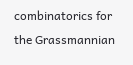combinatorics for the Grassmannian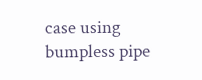case using bumpless pipe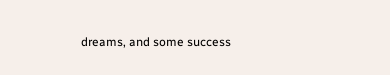dreams, and some success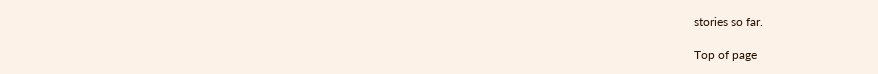stories so far.

Top of page